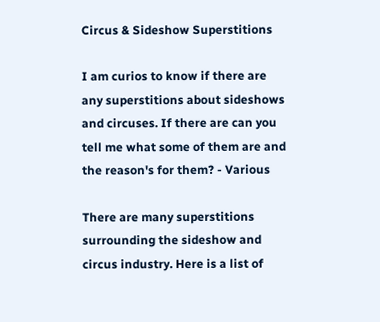Circus & Sideshow Superstitions

I am curios to know if there are any superstitions about sideshows and circuses. If there are can you tell me what some of them are and the reason's for them? - Various

There are many superstitions surrounding the sideshow and circus industry. Here is a list of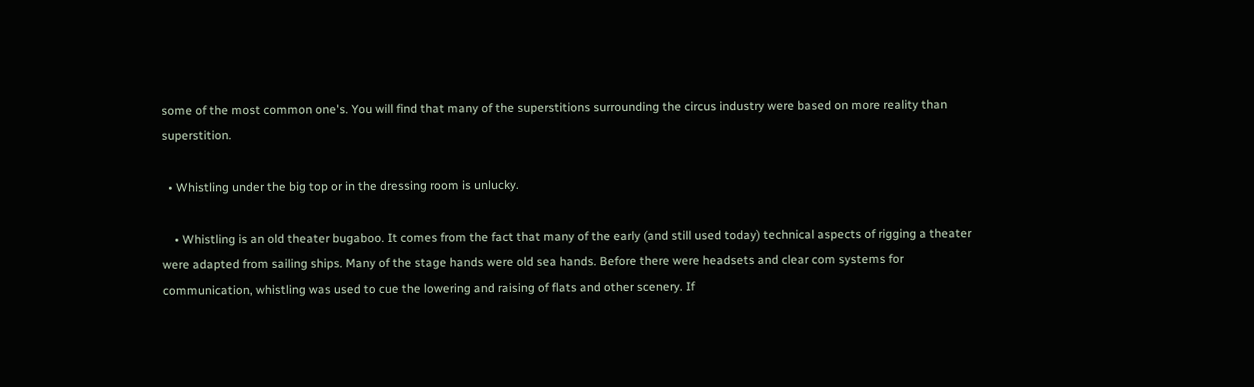some of the most common one's. You will find that many of the superstitions surrounding the circus industry were based on more reality than superstition.

  • Whistling under the big top or in the dressing room is unlucky.

    • Whistling is an old theater bugaboo. It comes from the fact that many of the early (and still used today) technical aspects of rigging a theater were adapted from sailing ships. Many of the stage hands were old sea hands. Before there were headsets and clear com systems for communication, whistling was used to cue the lowering and raising of flats and other scenery. If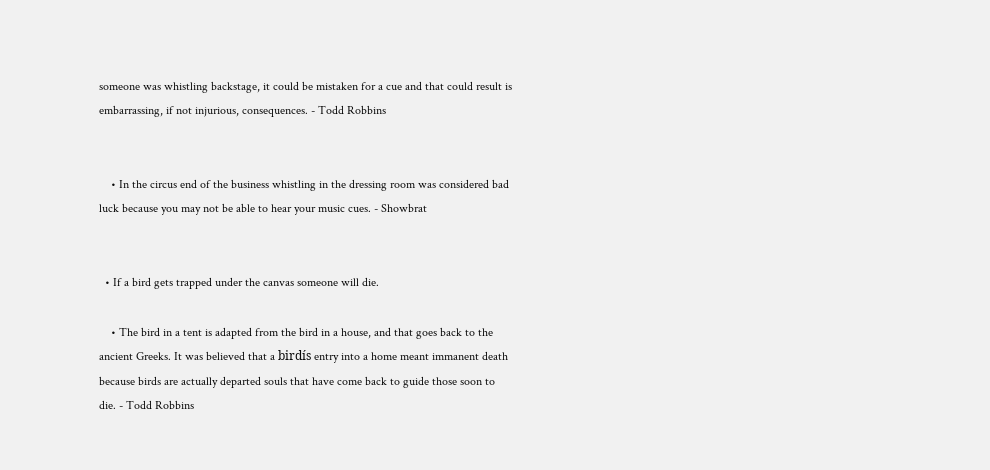someone was whistling backstage, it could be mistaken for a cue and that could result is embarrassing, if not injurious, consequences. - Todd Robbins


    • In the circus end of the business whistling in the dressing room was considered bad luck because you may not be able to hear your music cues. - Showbrat


  • If a bird gets trapped under the canvas someone will die.

    • The bird in a tent is adapted from the bird in a house, and that goes back to the ancient Greeks. It was believed that a birdís entry into a home meant immanent death because birds are actually departed souls that have come back to guide those soon to die. - Todd Robbins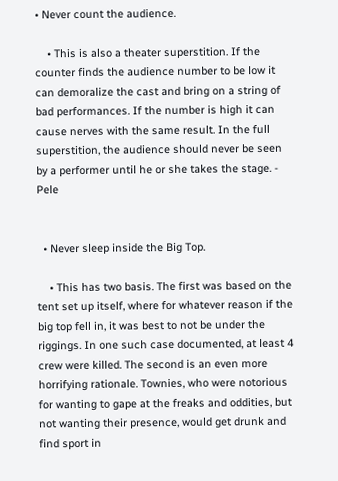• Never count the audience.

    • This is also a theater superstition. If the counter finds the audience number to be low it can demoralize the cast and bring on a string of bad performances. If the number is high it can cause nerves with the same result. In the full superstition, the audience should never be seen by a performer until he or she takes the stage. - Pele


  • Never sleep inside the Big Top.

    • This has two basis. The first was based on the tent set up itself, where for whatever reason if the big top fell in, it was best to not be under the riggings. In one such case documented, at least 4 crew were killed. The second is an even more horrifying rationale. Townies, who were notorious for wanting to gape at the freaks and oddities, but not wanting their presence, would get drunk and find sport in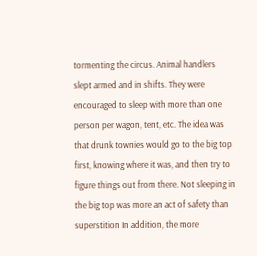tormenting the circus. Animal handlers slept armed and in shifts. They were encouraged to sleep with more than one person per wagon, tent, etc. The idea was that drunk townies would go to the big top first, knowing where it was, and then try to figure things out from there. Not sleeping in the big top was more an act of safety than superstition In addition, the more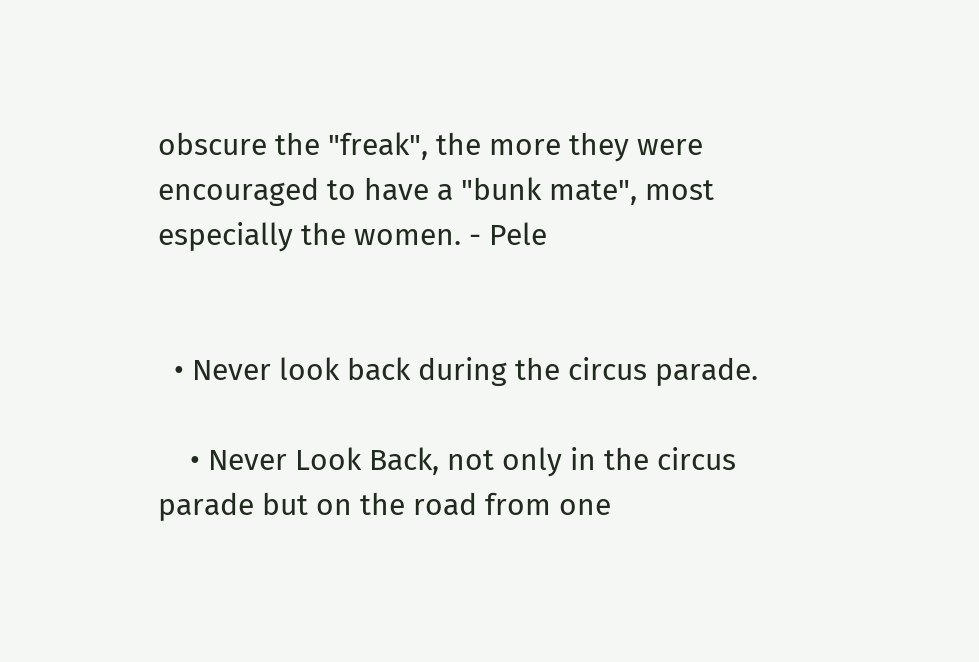obscure the "freak", the more they were encouraged to have a "bunk mate", most especially the women. - Pele


  • Never look back during the circus parade.

    • Never Look Back, not only in the circus parade but on the road from one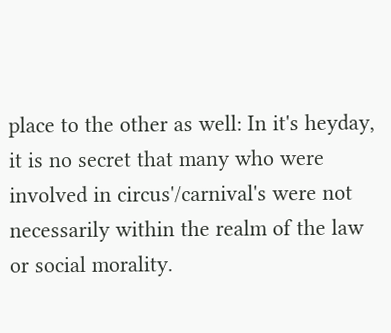place to the other as well: In it's heyday, it is no secret that many who were involved in circus'/carnival's were not necessarily within the realm of the law or social morality.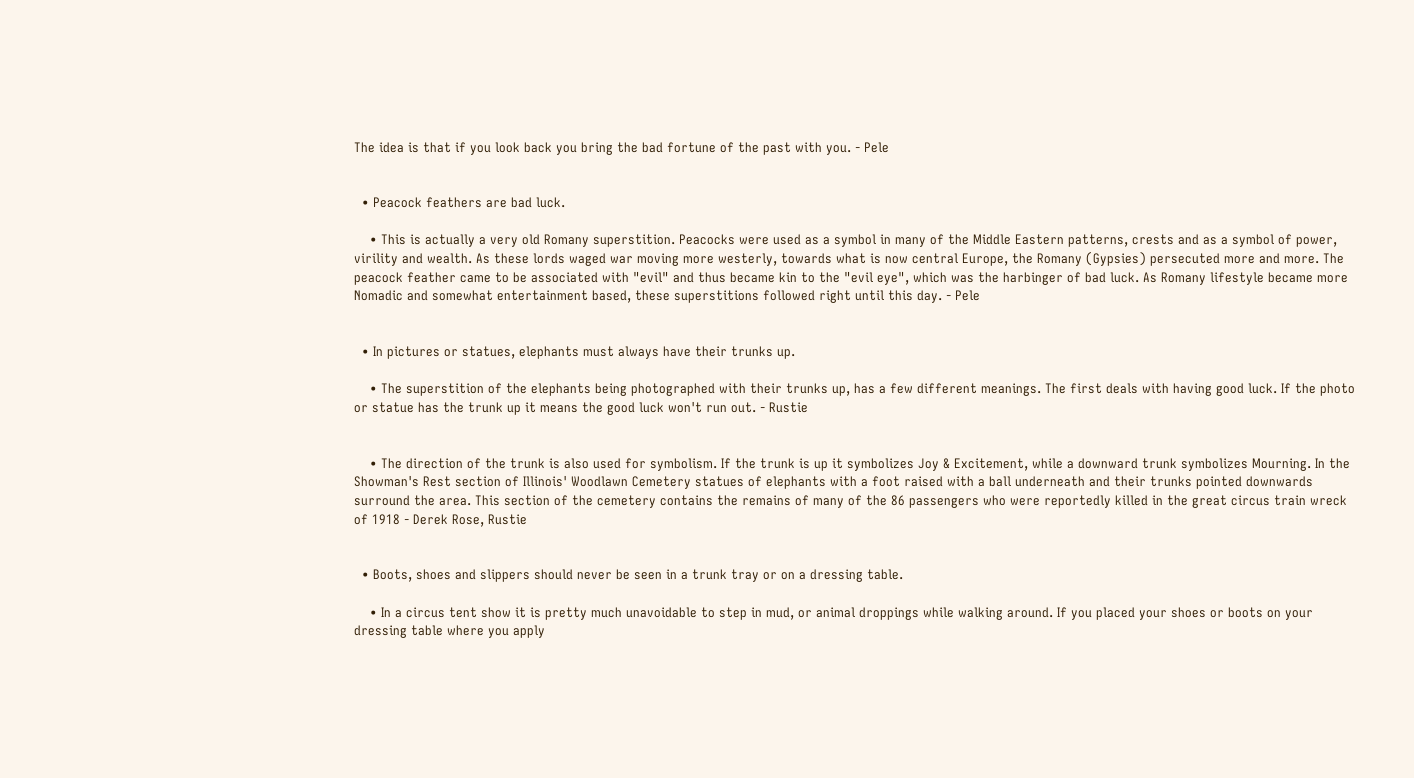The idea is that if you look back you bring the bad fortune of the past with you. - Pele


  • Peacock feathers are bad luck.

    • This is actually a very old Romany superstition. Peacocks were used as a symbol in many of the Middle Eastern patterns, crests and as a symbol of power, virility and wealth. As these lords waged war moving more westerly, towards what is now central Europe, the Romany (Gypsies) persecuted more and more. The peacock feather came to be associated with "evil" and thus became kin to the "evil eye", which was the harbinger of bad luck. As Romany lifestyle became more Nomadic and somewhat entertainment based, these superstitions followed right until this day. - Pele


  • In pictures or statues, elephants must always have their trunks up.

    • The superstition of the elephants being photographed with their trunks up, has a few different meanings. The first deals with having good luck. If the photo or statue has the trunk up it means the good luck won't run out. - Rustie


    • The direction of the trunk is also used for symbolism. If the trunk is up it symbolizes Joy & Excitement, while a downward trunk symbolizes Mourning. In the Showman's Rest section of Illinois' Woodlawn Cemetery statues of elephants with a foot raised with a ball underneath and their trunks pointed downwards surround the area. This section of the cemetery contains the remains of many of the 86 passengers who were reportedly killed in the great circus train wreck of 1918 - Derek Rose, Rustie


  • Boots, shoes and slippers should never be seen in a trunk tray or on a dressing table.

    • In a circus tent show it is pretty much unavoidable to step in mud, or animal droppings while walking around. If you placed your shoes or boots on your dressing table where you apply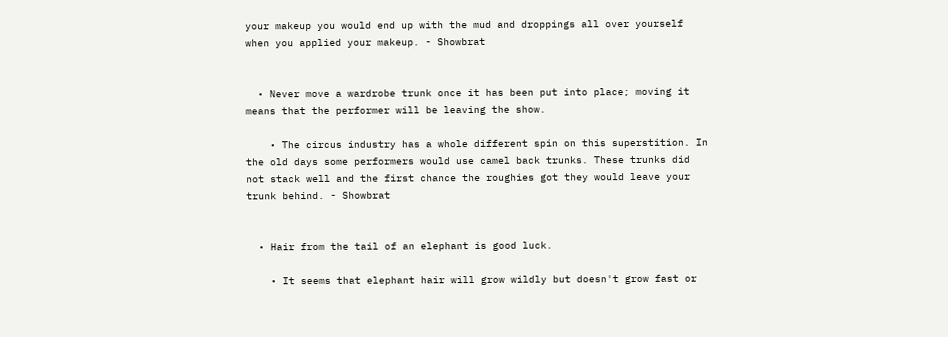your makeup you would end up with the mud and droppings all over yourself when you applied your makeup. - Showbrat


  • Never move a wardrobe trunk once it has been put into place; moving it means that the performer will be leaving the show.

    • The circus industry has a whole different spin on this superstition. In the old days some performers would use camel back trunks. These trunks did not stack well and the first chance the roughies got they would leave your trunk behind. - Showbrat


  • Hair from the tail of an elephant is good luck.

    • It seems that elephant hair will grow wildly but doesn't grow fast or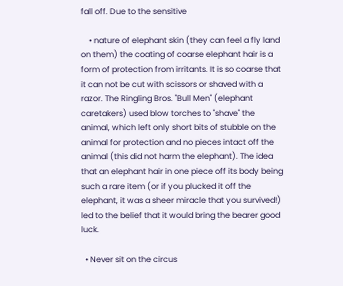fall off. Due to the sensitive

    • nature of elephant skin (they can feel a fly land on them) the coating of coarse elephant hair is a form of protection from irritants. It is so coarse that it can not be cut with scissors or shaved with a razor. The Ringling Bros. "Bull Men" (elephant caretakers) used blow torches to "shave" the animal, which left only short bits of stubble on the animal for protection and no pieces intact off the animal (this did not harm the elephant). The idea that an elephant hair in one piece off its body being such a rare item (or if you plucked it off the elephant, it was a sheer miracle that you survived!) led to the belief that it would bring the bearer good luck.

  • Never sit on the circus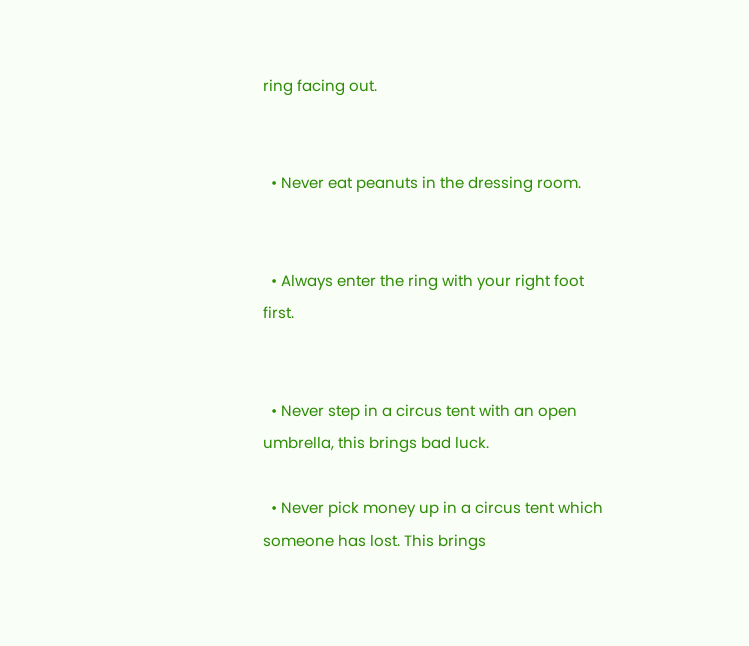ring facing out.


  • Never eat peanuts in the dressing room.


  • Always enter the ring with your right foot first.


  • Never step in a circus tent with an open umbrella, this brings bad luck.

  • Never pick money up in a circus tent which someone has lost. This brings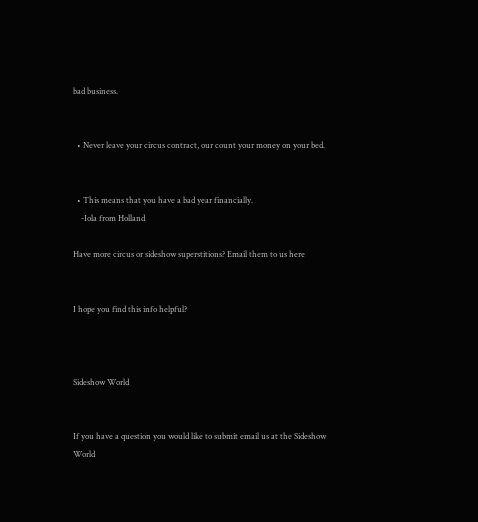bad business.


  • Never leave your circus contract, our count your money on your bed.


  • This means that you have a bad year financially.
    -Iola from Holland

Have more circus or sideshow superstitions? Email them to us here


I hope you find this info helpful?



Sideshow World


If you have a question you would like to submit email us at the Sideshow World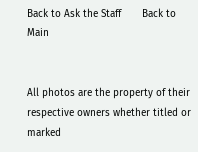Back to Ask the Staff       Back to Main


All photos are the property of their respective owners whether titled or marked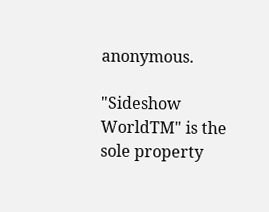anonymous.

"Sideshow WorldTM" is the sole property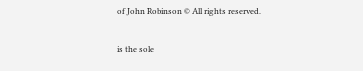of John Robinson © All rights reserved.

is the sole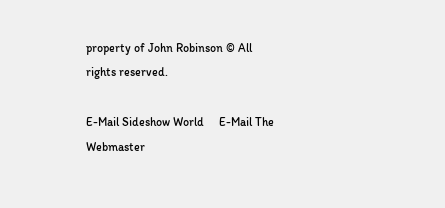property of John Robinson © All rights reserved.

E-Mail Sideshow World     E-Mail The Webmaster